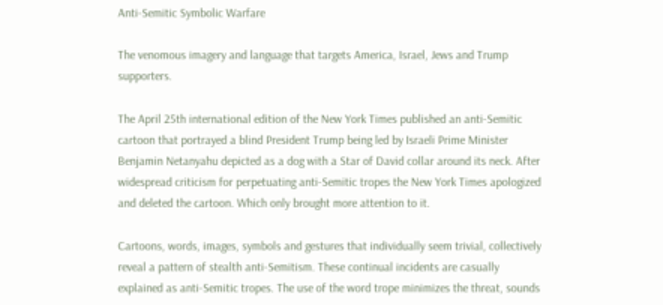Anti-Semitic Symbolic Warfare

The venomous imagery and language that targets America, Israel, Jews and Trump supporters.

The April 25th international edition of the New York Times published an anti-Semitic cartoon that portrayed a blind President Trump being led by Israeli Prime Minister Benjamin Netanyahu depicted as a dog with a Star of David collar around its neck. After widespread criticism for perpetuating anti-Semitic tropes the New York Times apologized and deleted the cartoon. Which only brought more attention to it.

Cartoons, words, images, symbols and gestures that individually seem trivial, collectively reveal a pattern of stealth anti-Semitism. These continual incidents are casually explained as anti-Semitic tropes. The use of the word trope minimizes the threat, sounds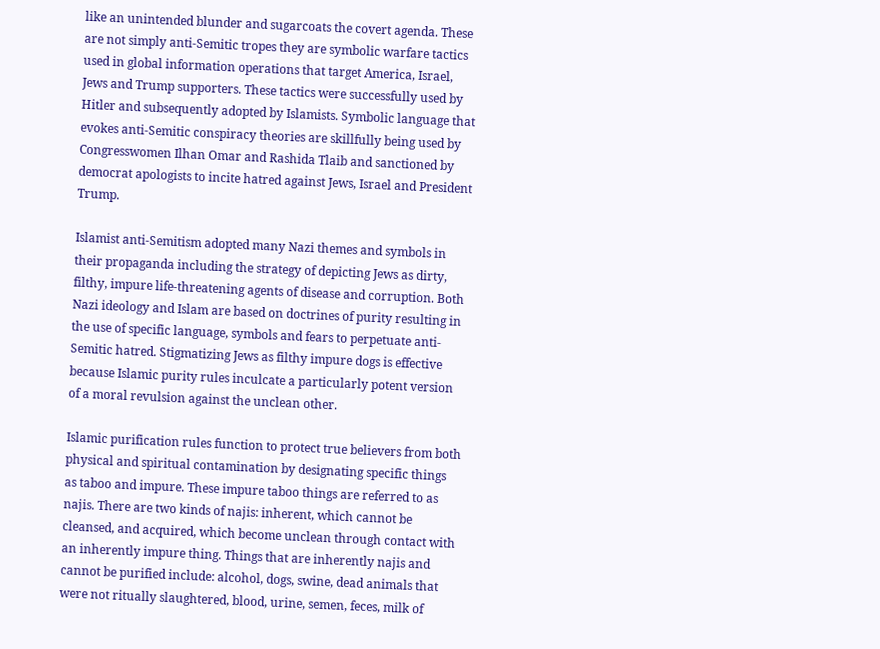like an unintended blunder and sugarcoats the covert agenda. These are not simply anti-Semitic tropes they are symbolic warfare tactics used in global information operations that target America, Israel, Jews and Trump supporters. These tactics were successfully used by Hitler and subsequently adopted by Islamists. Symbolic language that evokes anti-Semitic conspiracy theories are skillfully being used by Congresswomen Ilhan Omar and Rashida Tlaib and sanctioned by democrat apologists to incite hatred against Jews, Israel and President Trump.

Islamist anti-Semitism adopted many Nazi themes and symbols in their propaganda including the strategy of depicting Jews as dirty, filthy, impure life-threatening agents of disease and corruption. Both Nazi ideology and Islam are based on doctrines of purity resulting in the use of specific language, symbols and fears to perpetuate anti-Semitic hatred. Stigmatizing Jews as filthy impure dogs is effective because Islamic purity rules inculcate a particularly potent version of a moral revulsion against the unclean other.

Islamic purification rules function to protect true believers from both physical and spiritual contamination by designating specific things as taboo and impure. These impure taboo things are referred to as najis. There are two kinds of najis: inherent, which cannot be cleansed, and acquired, which become unclean through contact with an inherently impure thing. Things that are inherently najis and cannot be purified include: alcohol, dogs, swine, dead animals that were not ritually slaughtered, blood, urine, semen, feces, milk of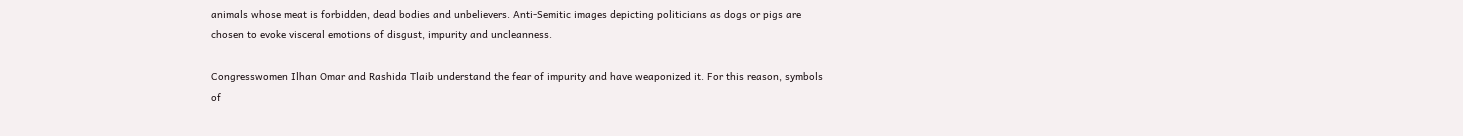animals whose meat is forbidden, dead bodies and unbelievers. Anti-Semitic images depicting politicians as dogs or pigs are chosen to evoke visceral emotions of disgust, impurity and uncleanness.

Congresswomen Ilhan Omar and Rashida Tlaib understand the fear of impurity and have weaponized it. For this reason, symbols of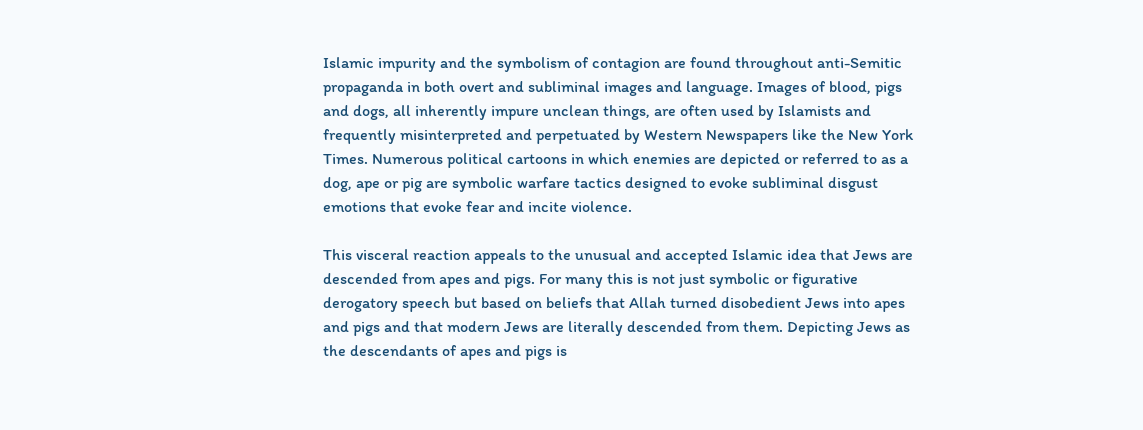Islamic impurity and the symbolism of contagion are found throughout anti-Semitic propaganda in both overt and subliminal images and language. Images of blood, pigs and dogs, all inherently impure unclean things, are often used by Islamists and frequently misinterpreted and perpetuated by Western Newspapers like the New York Times. Numerous political cartoons in which enemies are depicted or referred to as a dog, ape or pig are symbolic warfare tactics designed to evoke subliminal disgust emotions that evoke fear and incite violence.

This visceral reaction appeals to the unusual and accepted Islamic idea that Jews are descended from apes and pigs. For many this is not just symbolic or figurative derogatory speech but based on beliefs that Allah turned disobedient Jews into apes and pigs and that modern Jews are literally descended from them. Depicting Jews as the descendants of apes and pigs is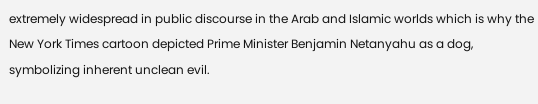extremely widespread in public discourse in the Arab and Islamic worlds which is why the New York Times cartoon depicted Prime Minister Benjamin Netanyahu as a dog, symbolizing inherent unclean evil.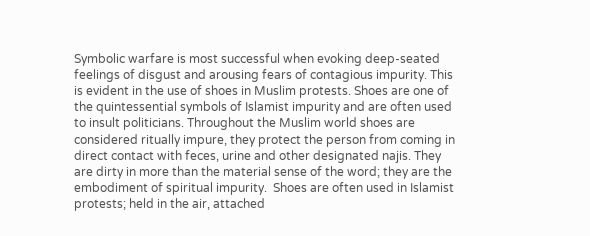Symbolic warfare is most successful when evoking deep-seated feelings of disgust and arousing fears of contagious impurity. This is evident in the use of shoes in Muslim protests. Shoes are one of the quintessential symbols of Islamist impurity and are often used to insult politicians. Throughout the Muslim world shoes are considered ritually impure, they protect the person from coming in direct contact with feces, urine and other designated najis. They are dirty in more than the material sense of the word; they are the embodiment of spiritual impurity.  Shoes are often used in Islamist protests; held in the air, attached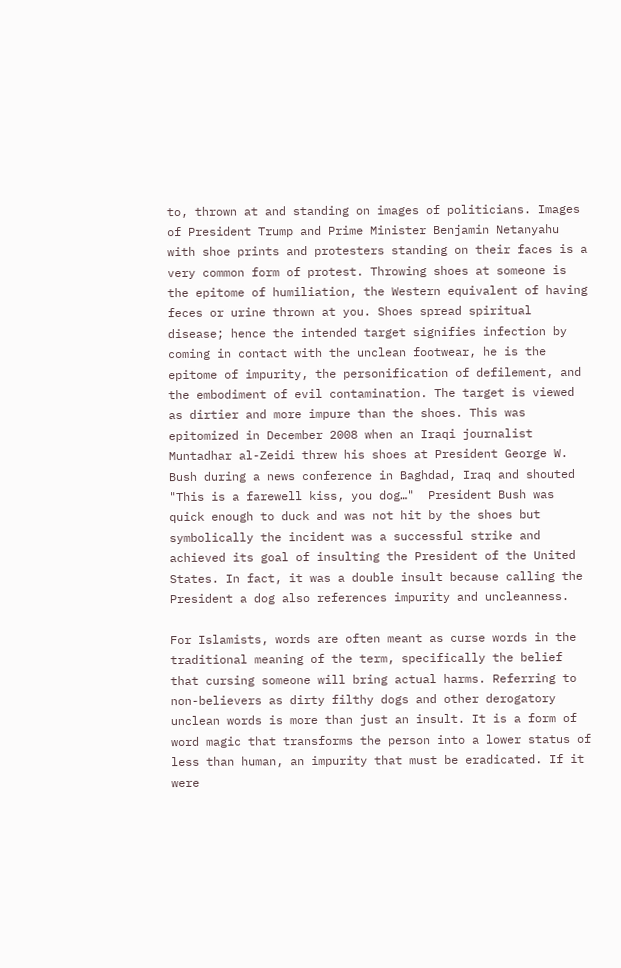to, thrown at and standing on images of politicians. Images of President Trump and Prime Minister Benjamin Netanyahu with shoe prints and protesters standing on their faces is a very common form of protest. Throwing shoes at someone is the epitome of humiliation, the Western equivalent of having feces or urine thrown at you. Shoes spread spiritual disease; hence the intended target signifies infection by coming in contact with the unclean footwear, he is the epitome of impurity, the personification of defilement, and the embodiment of evil contamination. The target is viewed as dirtier and more impure than the shoes. This was epitomized in December 2008 when an Iraqi journalist Muntadhar al-Zeidi threw his shoes at President George W. Bush during a news conference in Baghdad, Iraq and shouted "This is a farewell kiss, you dog…"  President Bush was quick enough to duck and was not hit by the shoes but symbolically the incident was a successful strike and achieved its goal of insulting the President of the United States. In fact, it was a double insult because calling the President a dog also references impurity and uncleanness.

For Islamists, words are often meant as curse words in the traditional meaning of the term, specifically the belief that cursing someone will bring actual harms. Referring to non-believers as dirty filthy dogs and other derogatory unclean words is more than just an insult. It is a form of word magic that transforms the person into a lower status of less than human, an impurity that must be eradicated. If it were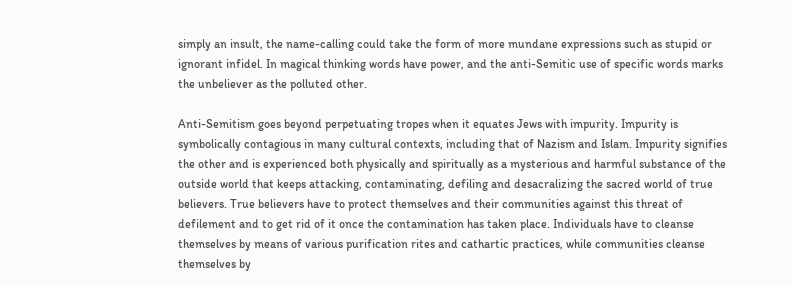simply an insult, the name-calling could take the form of more mundane expressions such as stupid or ignorant infidel. In magical thinking words have power, and the anti-Semitic use of specific words marks the unbeliever as the polluted other.

Anti-Semitism goes beyond perpetuating tropes when it equates Jews with impurity. Impurity is symbolically contagious in many cultural contexts, including that of Nazism and Islam. Impurity signifies the other and is experienced both physically and spiritually as a mysterious and harmful substance of the outside world that keeps attacking, contaminating, defiling and desacralizing the sacred world of true believers. True believers have to protect themselves and their communities against this threat of defilement and to get rid of it once the contamination has taken place. Individuals have to cleanse themselves by means of various purification rites and cathartic practices, while communities cleanse themselves by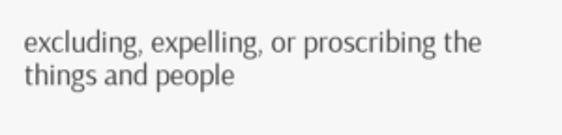excluding, expelling, or proscribing the things and people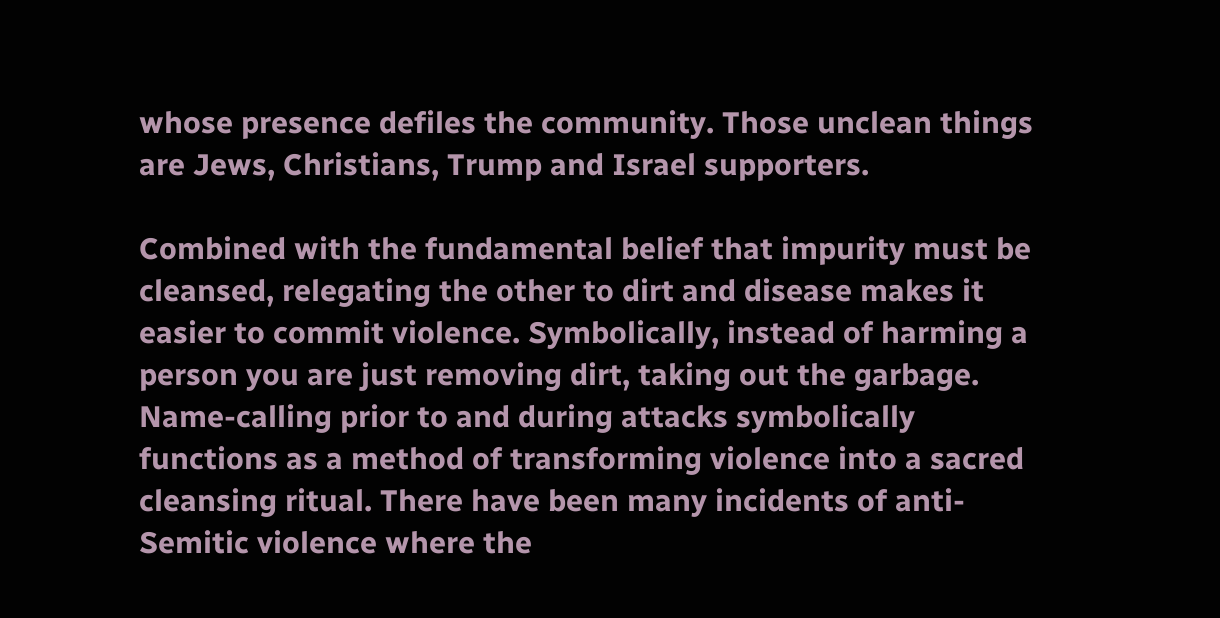whose presence defiles the community. Those unclean things are Jews, Christians, Trump and Israel supporters.

Combined with the fundamental belief that impurity must be cleansed, relegating the other to dirt and disease makes it easier to commit violence. Symbolically, instead of harming a person you are just removing dirt, taking out the garbage. Name-calling prior to and during attacks symbolically functions as a method of transforming violence into a sacred cleansing ritual. There have been many incidents of anti-Semitic violence where the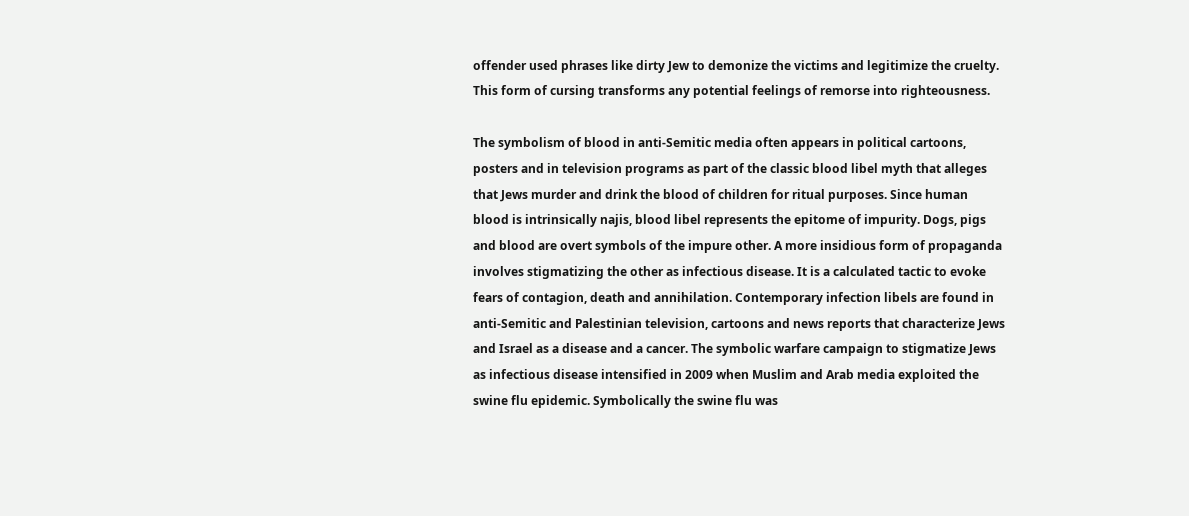offender used phrases like dirty Jew to demonize the victims and legitimize the cruelty. This form of cursing transforms any potential feelings of remorse into righteousness.

The symbolism of blood in anti-Semitic media often appears in political cartoons, posters and in television programs as part of the classic blood libel myth that alleges that Jews murder and drink the blood of children for ritual purposes. Since human blood is intrinsically najis, blood libel represents the epitome of impurity. Dogs, pigs and blood are overt symbols of the impure other. A more insidious form of propaganda involves stigmatizing the other as infectious disease. It is a calculated tactic to evoke fears of contagion, death and annihilation. Contemporary infection libels are found in anti-Semitic and Palestinian television, cartoons and news reports that characterize Jews and Israel as a disease and a cancer. The symbolic warfare campaign to stigmatize Jews as infectious disease intensified in 2009 when Muslim and Arab media exploited the swine flu epidemic. Symbolically the swine flu was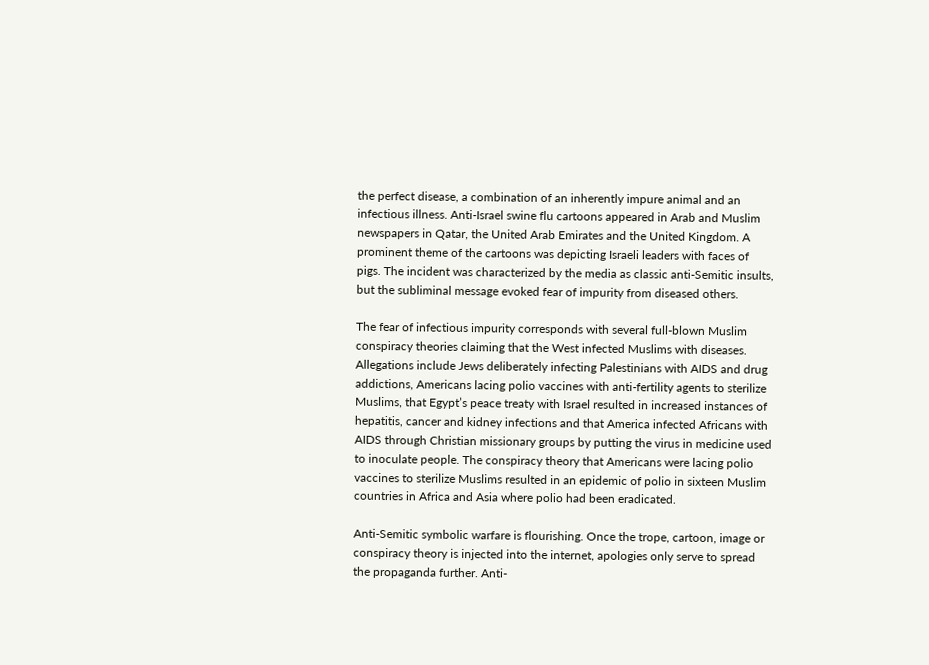the perfect disease, a combination of an inherently impure animal and an infectious illness. Anti-Israel swine flu cartoons appeared in Arab and Muslim newspapers in Qatar, the United Arab Emirates and the United Kingdom. A prominent theme of the cartoons was depicting Israeli leaders with faces of pigs. The incident was characterized by the media as classic anti-Semitic insults, but the subliminal message evoked fear of impurity from diseased others.

The fear of infectious impurity corresponds with several full-blown Muslim conspiracy theories claiming that the West infected Muslims with diseases. Allegations include Jews deliberately infecting Palestinians with AIDS and drug addictions, Americans lacing polio vaccines with anti-fertility agents to sterilize Muslims, that Egypt’s peace treaty with Israel resulted in increased instances of hepatitis, cancer and kidney infections and that America infected Africans with AIDS through Christian missionary groups by putting the virus in medicine used to inoculate people. The conspiracy theory that Americans were lacing polio vaccines to sterilize Muslims resulted in an epidemic of polio in sixteen Muslim countries in Africa and Asia where polio had been eradicated.

Anti-Semitic symbolic warfare is flourishing. Once the trope, cartoon, image or conspiracy theory is injected into the internet, apologies only serve to spread the propaganda further. Anti-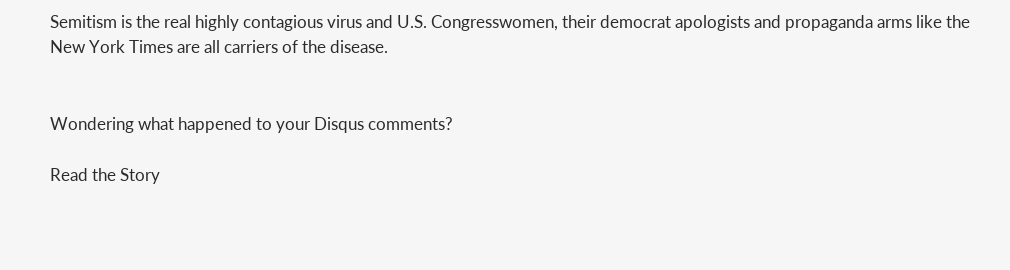Semitism is the real highly contagious virus and U.S. Congresswomen, their democrat apologists and propaganda arms like the New York Times are all carriers of the disease.


Wondering what happened to your Disqus comments?

Read the Story